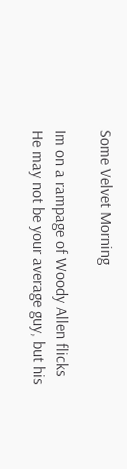Some Velvet Morning

Im on a rampage of Woody Allen flicks
He may not be your average guy, but his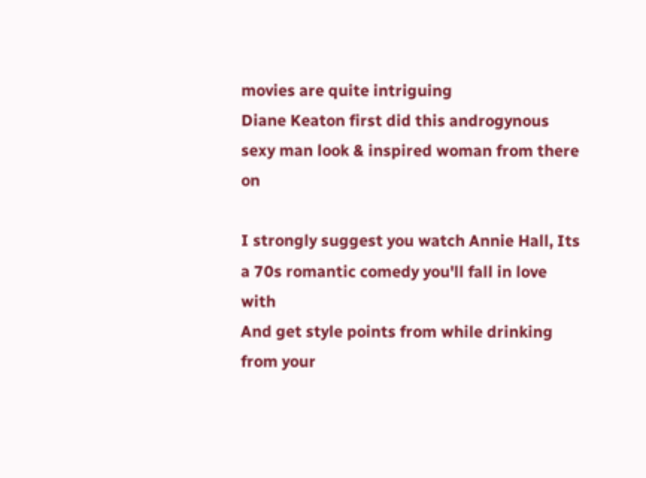movies are quite intriguing
Diane Keaton first did this androgynous sexy man look & inspired woman from there on

I strongly suggest you watch Annie Hall, Its a 70s romantic comedy you'll fall in love with
And get style points from while drinking from your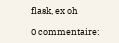flask, ex oh

0 commentaire: